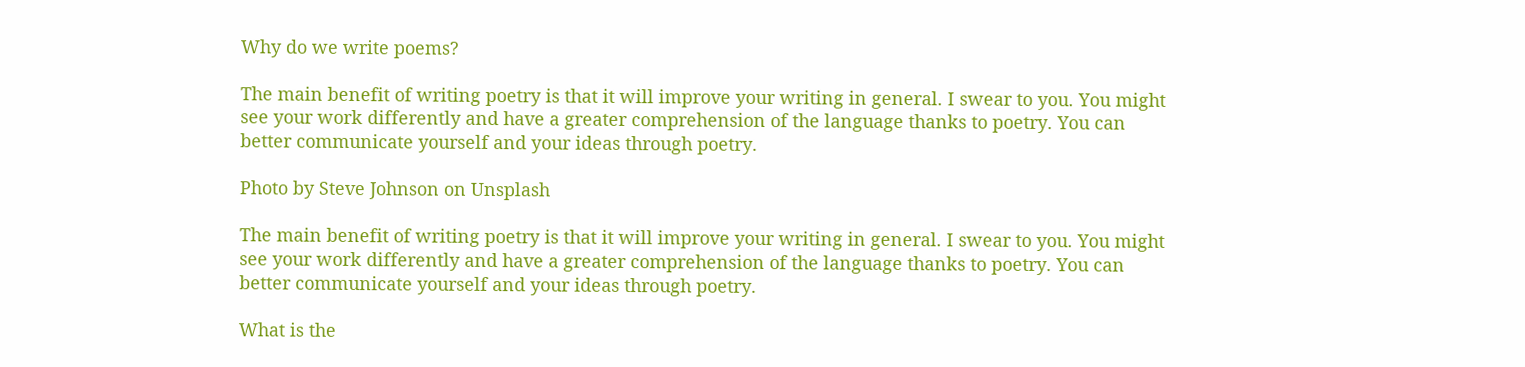Why do we write poems?

The main benefit of writing poetry is that it will improve your writing in general. I swear to you. You might see your work differently and have a greater comprehension of the language thanks to poetry. You can better communicate yourself and your ideas through poetry.

Photo by Steve Johnson on Unsplash

The main benefit of writing poetry is that it will improve your writing in general. I swear to you. You might see your work differently and have a greater comprehension of the language thanks to poetry. You can better communicate yourself and your ideas through poetry.

What is the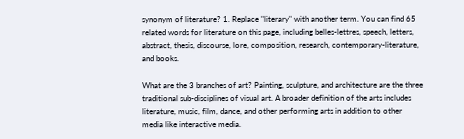synonym of literature? 1. Replace "literary" with another term. You can find 65 related words for literature on this page, including belles-lettres, speech, letters, abstract, thesis, discourse, lore, composition, research, contemporary-literature, and books.

What are the 3 branches of art? Painting, sculpture, and architecture are the three traditional sub-disciplines of visual art. A broader definition of the arts includes literature, music, film, dance, and other performing arts in addition to other media like interactive media.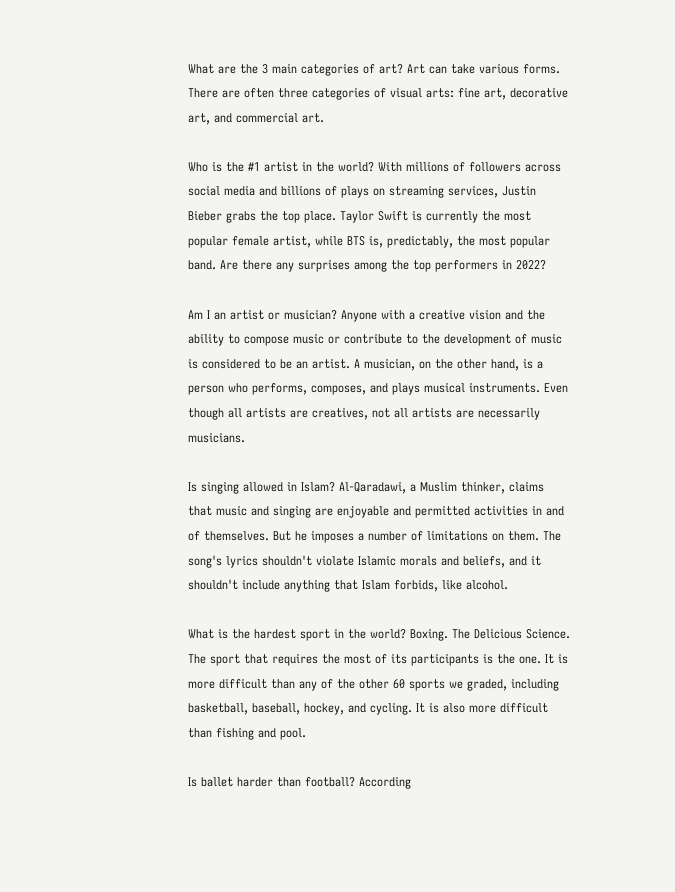What are the 3 main categories of art? Art can take various forms. There are often three categories of visual arts: fine art, decorative art, and commercial art.

Who is the #1 artist in the world? With millions of followers across social media and billions of plays on streaming services, Justin Bieber grabs the top place. Taylor Swift is currently the most popular female artist, while BTS is, predictably, the most popular band. Are there any surprises among the top performers in 2022?

Am I an artist or musician? Anyone with a creative vision and the ability to compose music or contribute to the development of music is considered to be an artist. A musician, on the other hand, is a person who performs, composes, and plays musical instruments. Even though all artists are creatives, not all artists are necessarily musicians.

Is singing allowed in Islam? Al-Qaradawi, a Muslim thinker, claims that music and singing are enjoyable and permitted activities in and of themselves. But he imposes a number of limitations on them. The song's lyrics shouldn't violate Islamic morals and beliefs, and it shouldn't include anything that Islam forbids, like alcohol.

What is the hardest sport in the world? Boxing. The Delicious Science. The sport that requires the most of its participants is the one. It is more difficult than any of the other 60 sports we graded, including basketball, baseball, hockey, and cycling. It is also more difficult than fishing and pool.

Is ballet harder than football? According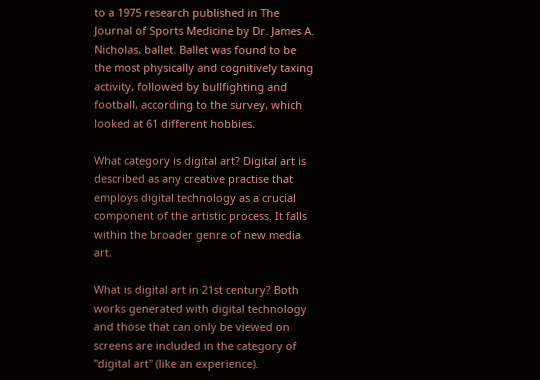to a 1975 research published in The Journal of Sports Medicine by Dr. James A. Nicholas, ballet. Ballet was found to be the most physically and cognitively taxing activity, followed by bullfighting and football, according to the survey, which looked at 61 different hobbies.

What category is digital art? Digital art is described as any creative practise that employs digital technology as a crucial component of the artistic process. It falls within the broader genre of new media art.

What is digital art in 21st century? Both works generated with digital technology and those that can only be viewed on screens are included in the category of "digital art" (like an experience).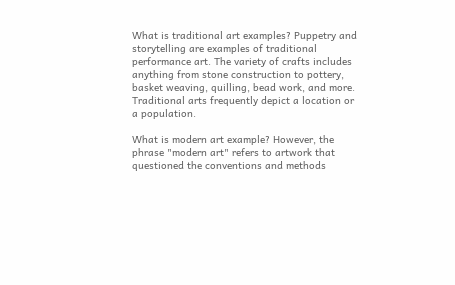What is traditional art examples? Puppetry and storytelling are examples of traditional performance art. The variety of crafts includes anything from stone construction to pottery, basket weaving, quilling, bead work, and more. Traditional arts frequently depict a location or a population.

What is modern art example? However, the phrase "modern art" refers to artwork that questioned the conventions and methods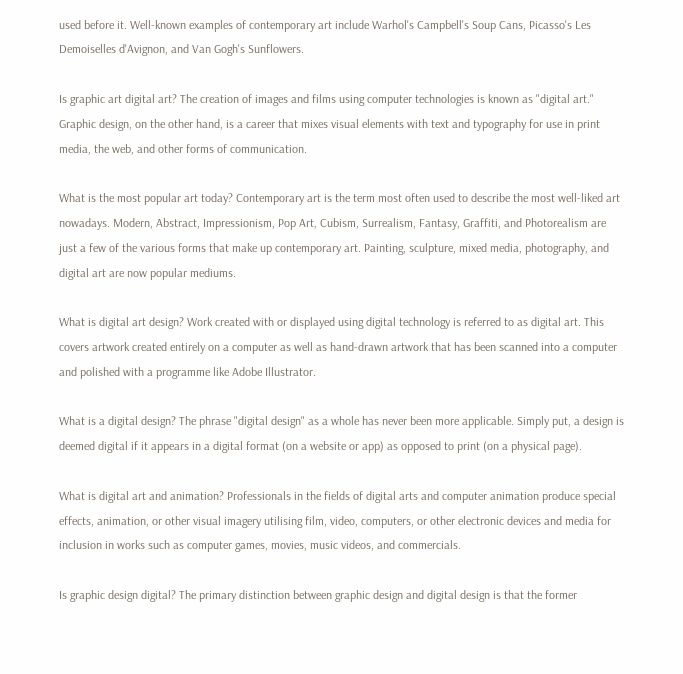used before it. Well-known examples of contemporary art include Warhol's Campbell's Soup Cans, Picasso's Les Demoiselles d'Avignon, and Van Gogh's Sunflowers.

Is graphic art digital art? The creation of images and films using computer technologies is known as "digital art." Graphic design, on the other hand, is a career that mixes visual elements with text and typography for use in print media, the web, and other forms of communication.

What is the most popular art today? Contemporary art is the term most often used to describe the most well-liked art nowadays. Modern, Abstract, Impressionism, Pop Art, Cubism, Surrealism, Fantasy, Graffiti, and Photorealism are just a few of the various forms that make up contemporary art. Painting, sculpture, mixed media, photography, and digital art are now popular mediums.

What is digital art design? Work created with or displayed using digital technology is referred to as digital art. This covers artwork created entirely on a computer as well as hand-drawn artwork that has been scanned into a computer and polished with a programme like Adobe Illustrator.

What is a digital design? The phrase "digital design" as a whole has never been more applicable. Simply put, a design is deemed digital if it appears in a digital format (on a website or app) as opposed to print (on a physical page).

What is digital art and animation? Professionals in the fields of digital arts and computer animation produce special effects, animation, or other visual imagery utilising film, video, computers, or other electronic devices and media for inclusion in works such as computer games, movies, music videos, and commercials.

Is graphic design digital? The primary distinction between graphic design and digital design is that the former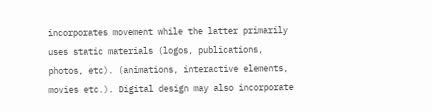incorporates movement while the latter primarily uses static materials (logos, publications, photos, etc). (animations, interactive elements, movies etc.). Digital design may also incorporate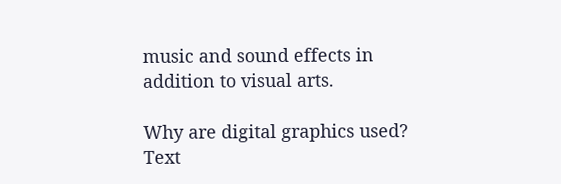music and sound effects in addition to visual arts.

Why are digital graphics used? Text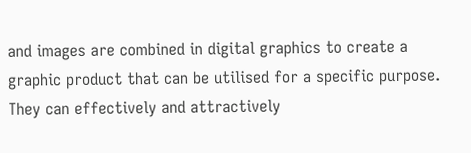and images are combined in digital graphics to create a graphic product that can be utilised for a specific purpose. They can effectively and attractively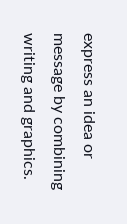express an idea or message by combining writing and graphics.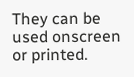They can be used onscreen or printed.